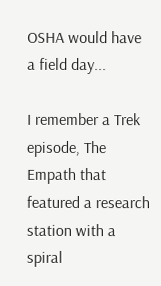OSHA would have a field day...

I remember a Trek episode, The Empath that featured a research station with a spiral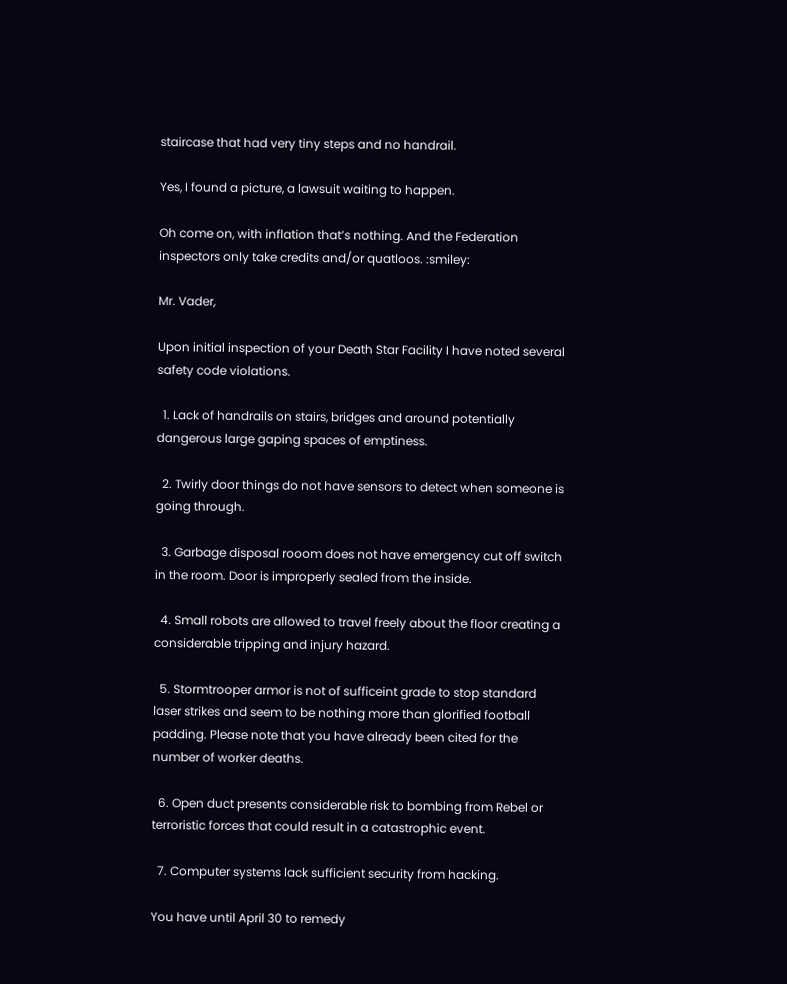staircase that had very tiny steps and no handrail.

Yes, I found a picture, a lawsuit waiting to happen.

Oh come on, with inflation that’s nothing. And the Federation inspectors only take credits and/or quatloos. :smiley:

Mr. Vader,

Upon initial inspection of your Death Star Facility I have noted several safety code violations.

  1. Lack of handrails on stairs, bridges and around potentially dangerous large gaping spaces of emptiness.

  2. Twirly door things do not have sensors to detect when someone is going through.

  3. Garbage disposal rooom does not have emergency cut off switch in the room. Door is improperly sealed from the inside.

  4. Small robots are allowed to travel freely about the floor creating a considerable tripping and injury hazard.

  5. Stormtrooper armor is not of sufficeint grade to stop standard laser strikes and seem to be nothing more than glorified football padding. Please note that you have already been cited for the number of worker deaths.

  6. Open duct presents considerable risk to bombing from Rebel or terroristic forces that could result in a catastrophic event.

  7. Computer systems lack sufficient security from hacking.

You have until April 30 to remedy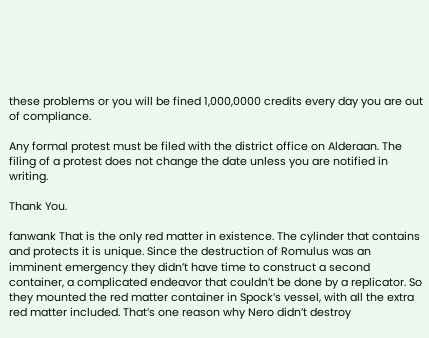these problems or you will be fined 1,000,0000 credits every day you are out of compliance.

Any formal protest must be filed with the district office on Alderaan. The filing of a protest does not change the date unless you are notified in writing.

Thank You.

fanwank That is the only red matter in existence. The cylinder that contains and protects it is unique. Since the destruction of Romulus was an imminent emergency they didn’t have time to construct a second container, a complicated endeavor that couldn’t be done by a replicator. So they mounted the red matter container in Spock’s vessel, with all the extra red matter included. That’s one reason why Nero didn’t destroy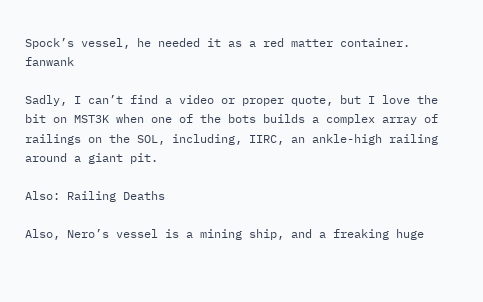Spock’s vessel, he needed it as a red matter container. fanwank

Sadly, I can’t find a video or proper quote, but I love the bit on MST3K when one of the bots builds a complex array of railings on the SOL, including, IIRC, an ankle-high railing around a giant pit.

Also: Railing Deaths

Also, Nero’s vessel is a mining ship, and a freaking huge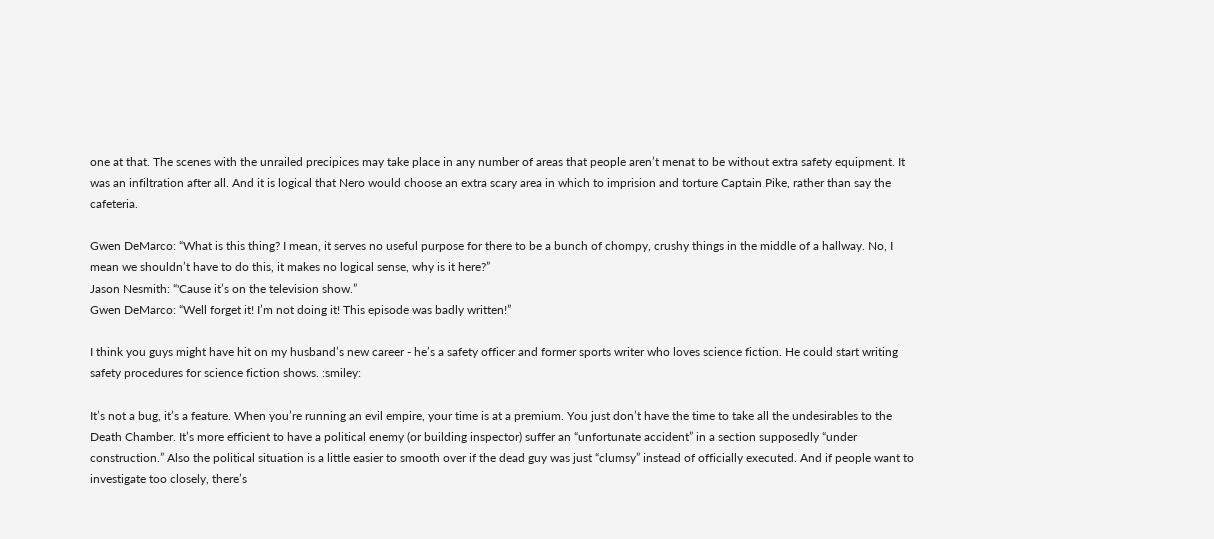one at that. The scenes with the unrailed precipices may take place in any number of areas that people aren’t menat to be without extra safety equipment. It was an infiltration after all. And it is logical that Nero would choose an extra scary area in which to imprision and torture Captain Pike, rather than say the cafeteria.

Gwen DeMarco: “What is this thing? I mean, it serves no useful purpose for there to be a bunch of chompy, crushy things in the middle of a hallway. No, I mean we shouldn’t have to do this, it makes no logical sense, why is it here?”
Jason Nesmith: “'Cause it’s on the television show.”
Gwen DeMarco: “Well forget it! I’m not doing it! This episode was badly written!”

I think you guys might have hit on my husband’s new career - he’s a safety officer and former sports writer who loves science fiction. He could start writing safety procedures for science fiction shows. :smiley:

It’s not a bug, it’s a feature. When you’re running an evil empire, your time is at a premium. You just don’t have the time to take all the undesirables to the Death Chamber. It’s more efficient to have a political enemy (or building inspector) suffer an “unfortunate accident” in a section supposedly “under construction.” Also the political situation is a little easier to smooth over if the dead guy was just “clumsy” instead of officially executed. And if people want to investigate too closely, there’s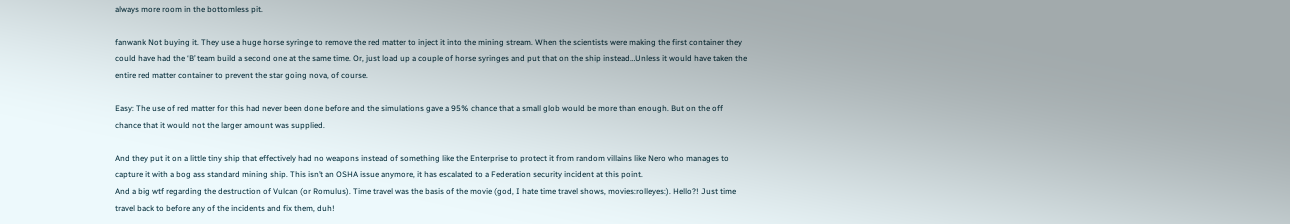always more room in the bottomless pit.

fanwank Not buying it. They use a huge horse syringe to remove the red matter to inject it into the mining stream. When the scientists were making the first container they could have had the ‘B’ team build a second one at the same time. Or, just load up a couple of horse syringes and put that on the ship instead…Unless it would have taken the entire red matter container to prevent the star going nova, of course.

Easy: The use of red matter for this had never been done before and the simulations gave a 95% chance that a small glob would be more than enough. But on the off chance that it would not the larger amount was supplied.

And they put it on a little tiny ship that effectively had no weapons instead of something like the Enterprise to protect it from random villains like Nero who manages to capture it with a bog ass standard mining ship. This isn’t an OSHA issue anymore, it has escalated to a Federation security incident at this point.
And a big wtf regarding the destruction of Vulcan (or Romulus). Time travel was the basis of the movie (god, I hate time travel shows, movies:rolleyes:). Hello?! Just time travel back to before any of the incidents and fix them, duh!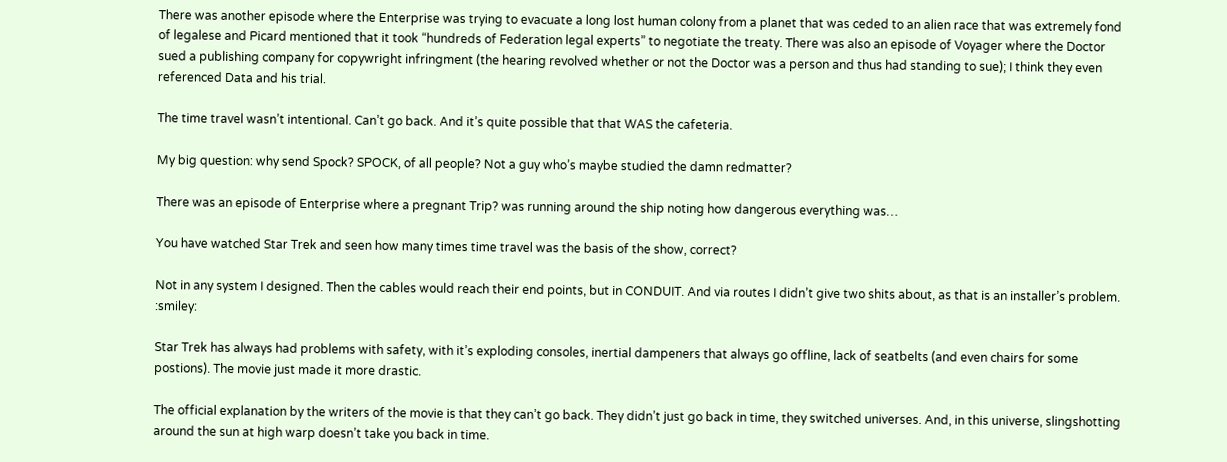There was another episode where the Enterprise was trying to evacuate a long lost human colony from a planet that was ceded to an alien race that was extremely fond of legalese and Picard mentioned that it took “hundreds of Federation legal experts” to negotiate the treaty. There was also an episode of Voyager where the Doctor sued a publishing company for copywright infringment (the hearing revolved whether or not the Doctor was a person and thus had standing to sue); I think they even referenced Data and his trial.

The time travel wasn’t intentional. Can’t go back. And it’s quite possible that that WAS the cafeteria.

My big question: why send Spock? SPOCK, of all people? Not a guy who’s maybe studied the damn redmatter?

There was an episode of Enterprise where a pregnant Trip? was running around the ship noting how dangerous everything was…

You have watched Star Trek and seen how many times time travel was the basis of the show, correct?

Not in any system I designed. Then the cables would reach their end points, but in CONDUIT. And via routes I didn’t give two shits about, as that is an installer’s problem. :smiley:

Star Trek has always had problems with safety, with it’s exploding consoles, inertial dampeners that always go offline, lack of seatbelts (and even chairs for some postions). The movie just made it more drastic.

The official explanation by the writers of the movie is that they can’t go back. They didn’t just go back in time, they switched universes. And, in this universe, slingshotting around the sun at high warp doesn’t take you back in time.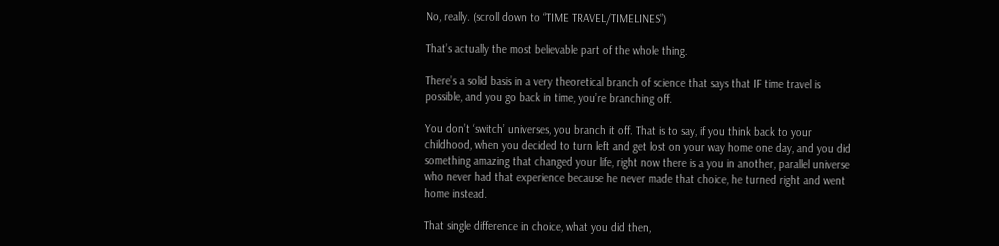No, really. (scroll down to “TIME TRAVEL/TIMELINES”)

That’s actually the most believable part of the whole thing.

There’s a solid basis in a very theoretical branch of science that says that IF time travel is possible, and you go back in time, you’re branching off.

You don’t ‘switch’ universes, you branch it off. That is to say, if you think back to your childhood, when you decided to turn left and get lost on your way home one day, and you did something amazing that changed your life, right now there is a you in another, parallel universe who never had that experience because he never made that choice, he turned right and went home instead.

That single difference in choice, what you did then,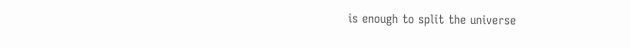is enough to split the universe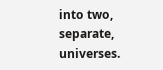into two, separate, universes.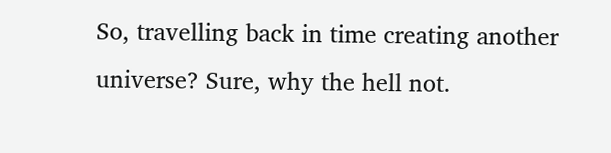So, travelling back in time creating another universe? Sure, why the hell not.